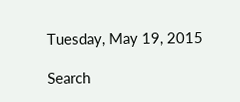Tuesday, May 19, 2015

Search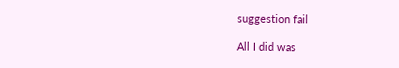suggestion fail

All I did was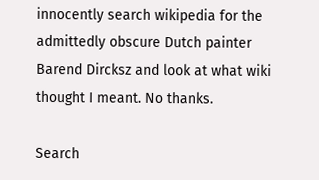innocently search wikipedia for the admittedly obscure Dutch painter Barend Dircksz and look at what wiki thought I meant. No thanks.

Search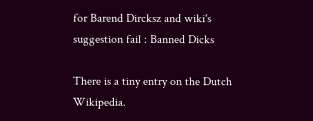for Barend Dircksz and wiki's suggestion fail : Banned Dicks

There is a tiny entry on the Dutch Wikipedia.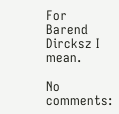For Barend Dircksz I mean.

No comments: